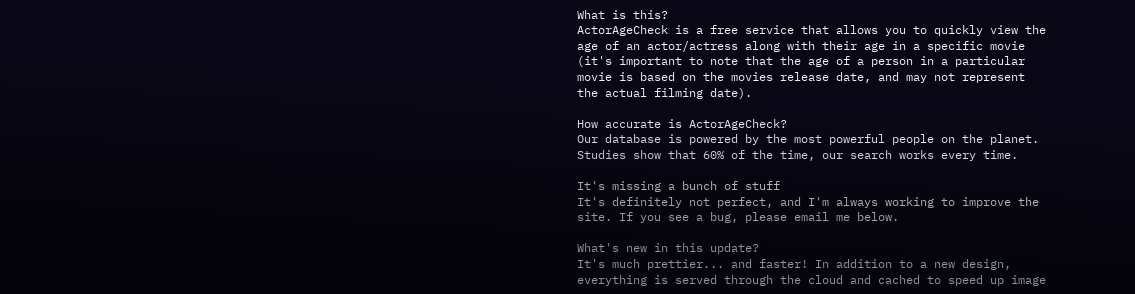What is this?
ActorAgeCheck is a free service that allows you to quickly view the age of an actor/actress along with their age in a specific movie (it's important to note that the age of a person in a particular movie is based on the movies release date, and may not represent the actual filming date).

How accurate is ActorAgeCheck?
Our database is powered by the most powerful people on the planet. Studies show that 60% of the time, our search works every time.

It's missing a bunch of stuff
It's definitely not perfect, and I'm always working to improve the site. If you see a bug, please email me below.

What's new in this update?
It's much prettier... and faster! In addition to a new design, everything is served through the cloud and cached to speed up image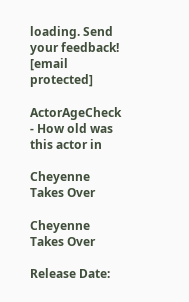loading. Send your feedback! [email protected]

ActorAgeCheck - How old was this actor in

Cheyenne Takes Over

Cheyenne Takes Over

Release Date: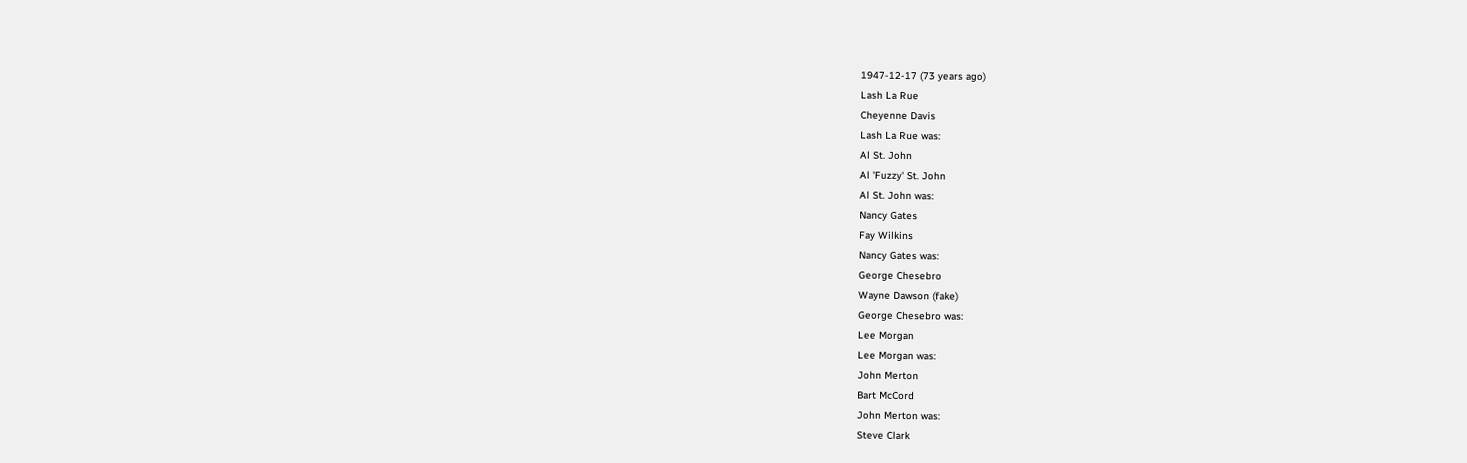1947-12-17 (73 years ago)
Lash La Rue
Cheyenne Davis
Lash La Rue was:
Al St. John
Al 'Fuzzy' St. John
Al St. John was:
Nancy Gates
Fay Wilkins
Nancy Gates was:
George Chesebro
Wayne Dawson (fake)
George Chesebro was:
Lee Morgan
Lee Morgan was:
John Merton
Bart McCord
John Merton was:
Steve Clark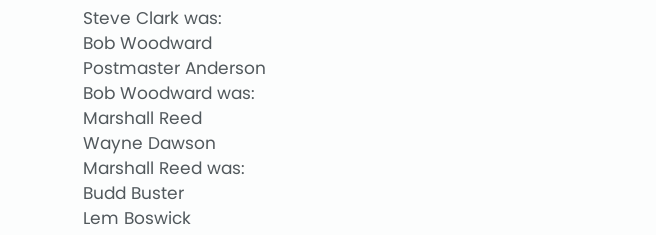Steve Clark was:
Bob Woodward
Postmaster Anderson
Bob Woodward was:
Marshall Reed
Wayne Dawson
Marshall Reed was:
Budd Buster
Lem Boswick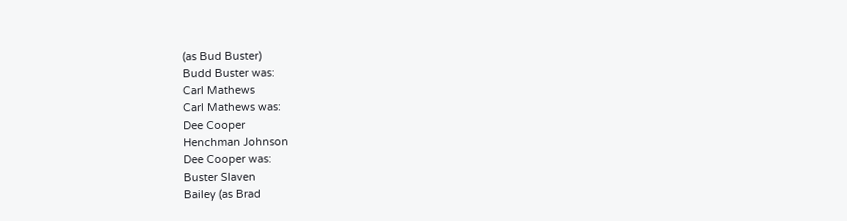(as Bud Buster)
Budd Buster was:
Carl Mathews
Carl Mathews was:
Dee Cooper
Henchman Johnson
Dee Cooper was:
Buster Slaven
Bailey (as Brad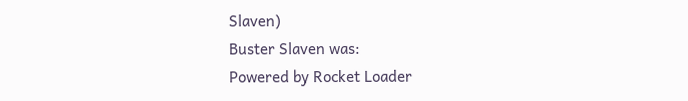Slaven)
Buster Slaven was:
Powered by Rocket Loader